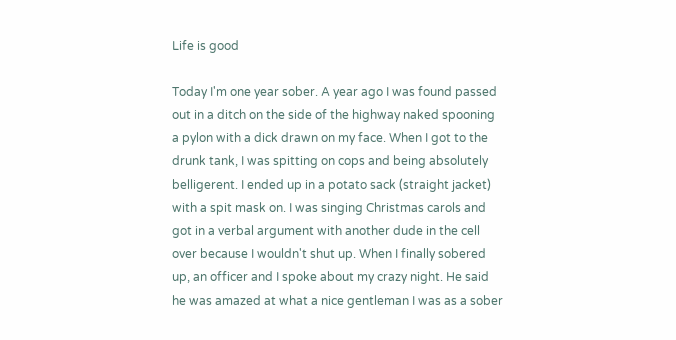Life is good

Today I'm one year sober. A year ago I was found passed out in a ditch on the side of the highway naked spooning a pylon with a dick drawn on my face. When I got to the drunk tank, I was spitting on cops and being absolutely belligerent. I ended up in a potato sack (straight jacket) with a spit mask on. I was singing Christmas carols and got in a verbal argument with another dude in the cell over because I wouldn't shut up. When I finally sobered up, an officer and I spoke about my crazy night. He said he was amazed at what a nice gentleman I was as a sober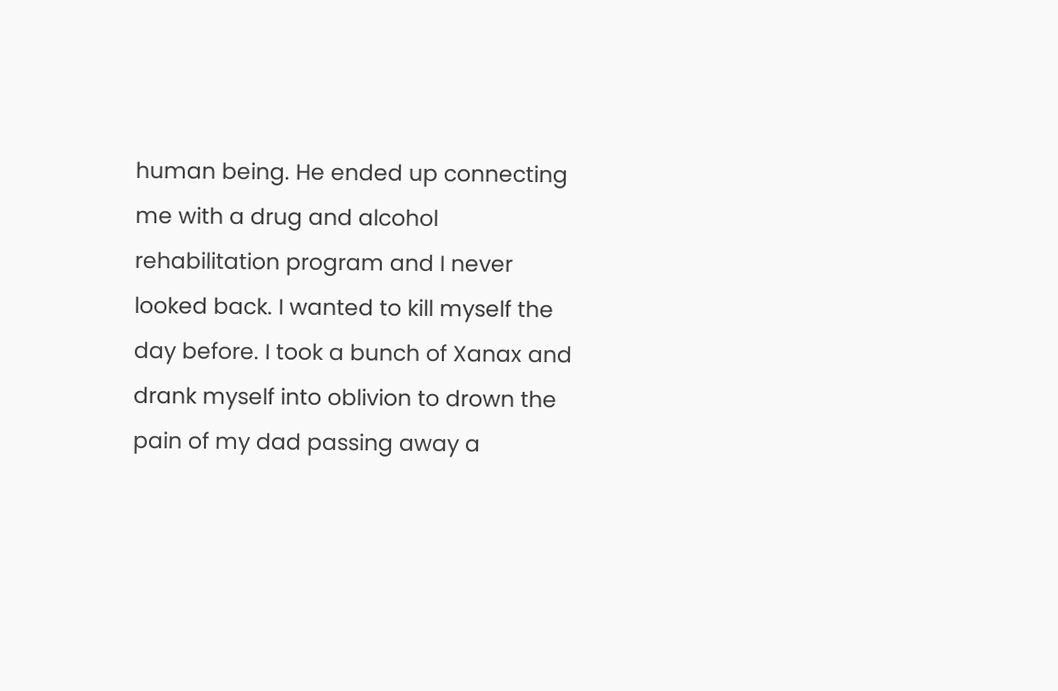human being. He ended up connecting me with a drug and alcohol rehabilitation program and I never looked back. I wanted to kill myself the day before. I took a bunch of Xanax and drank myself into oblivion to drown the pain of my dad passing away a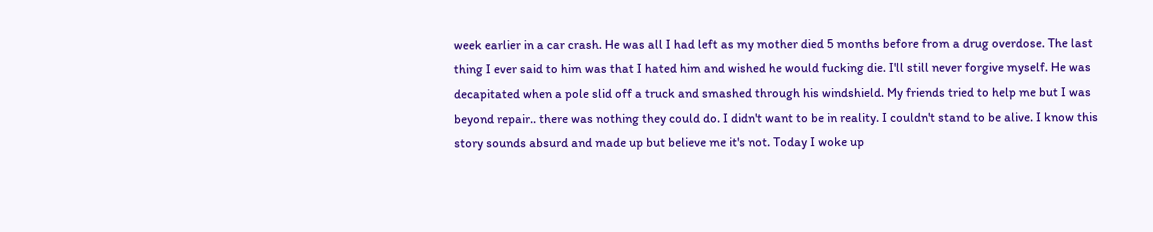week earlier in a car crash. He was all I had left as my mother died 5 months before from a drug overdose. The last thing I ever said to him was that I hated him and wished he would fucking die. I'll still never forgive myself. He was decapitated when a pole slid off a truck and smashed through his windshield. My friends tried to help me but I was beyond repair.. there was nothing they could do. I didn't want to be in reality. I couldn't stand to be alive. I know this story sounds absurd and made up but believe me it's not. Today I woke up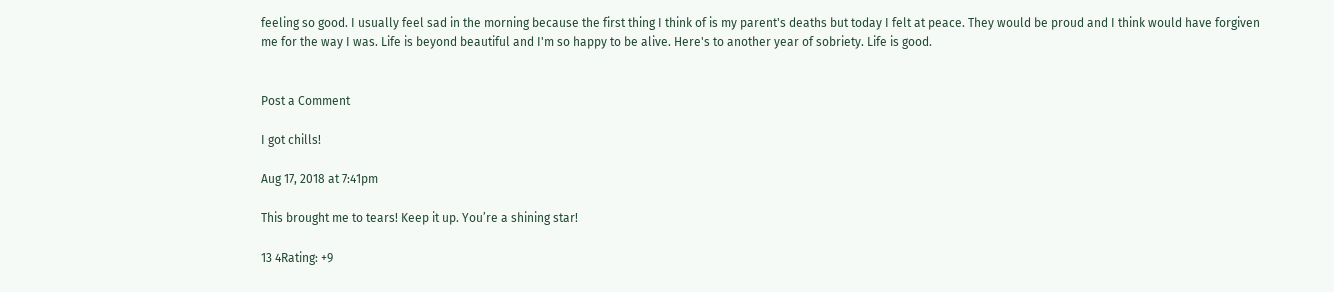feeling so good. I usually feel sad in the morning because the first thing I think of is my parent's deaths but today I felt at peace. They would be proud and I think would have forgiven me for the way I was. Life is beyond beautiful and I'm so happy to be alive. Here's to another year of sobriety. Life is good.


Post a Comment

I got chills!

Aug 17, 2018 at 7:41pm

This brought me to tears! Keep it up. You’re a shining star!

13 4Rating: +9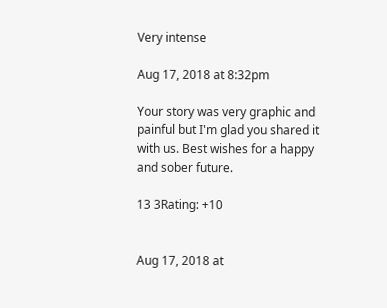Very intense

Aug 17, 2018 at 8:32pm

Your story was very graphic and painful but I'm glad you shared it with us. Best wishes for a happy and sober future.

13 3Rating: +10


Aug 17, 2018 at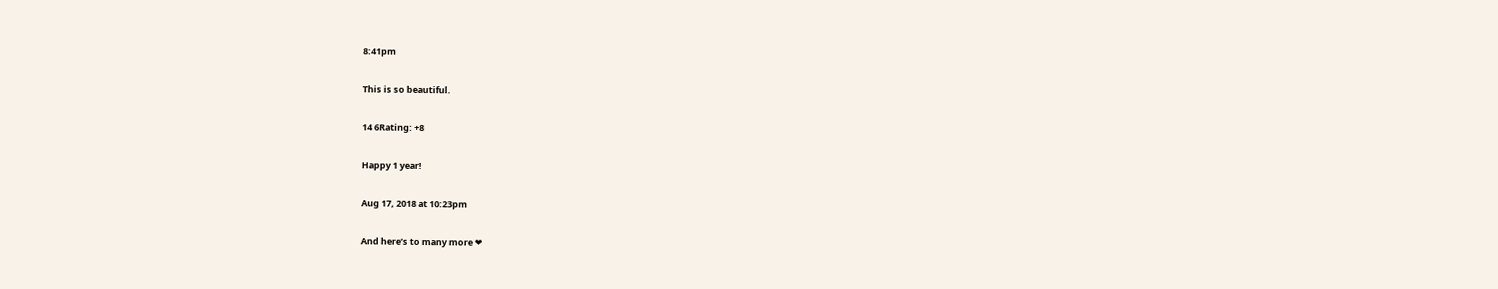8:41pm

This is so beautiful.

14 6Rating: +8

Happy 1 year!

Aug 17, 2018 at 10:23pm

And here’s to many more ❤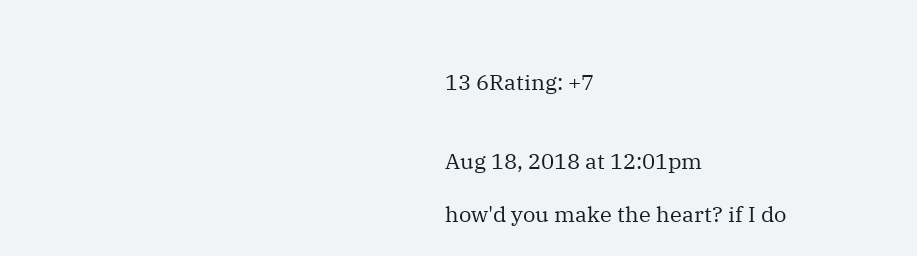13 6Rating: +7


Aug 18, 2018 at 12:01pm

how'd you make the heart? if I do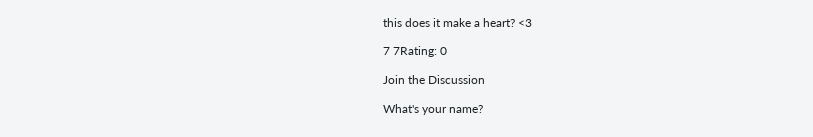this does it make a heart? <3

7 7Rating: 0

Join the Discussion

What's your name?